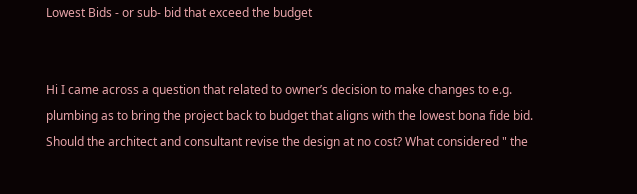Lowest Bids - or sub- bid that exceed the budget


Hi I came across a question that related to owner’s decision to make changes to e.g. plumbing as to bring the project back to budget that aligns with the lowest bona fide bid. Should the architect and consultant revise the design at no cost? What considered " the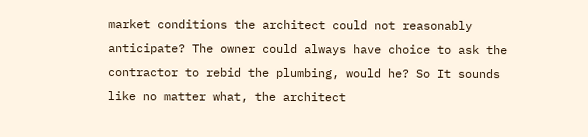market conditions the architect could not reasonably anticipate? The owner could always have choice to ask the contractor to rebid the plumbing, would he? So It sounds like no matter what, the architect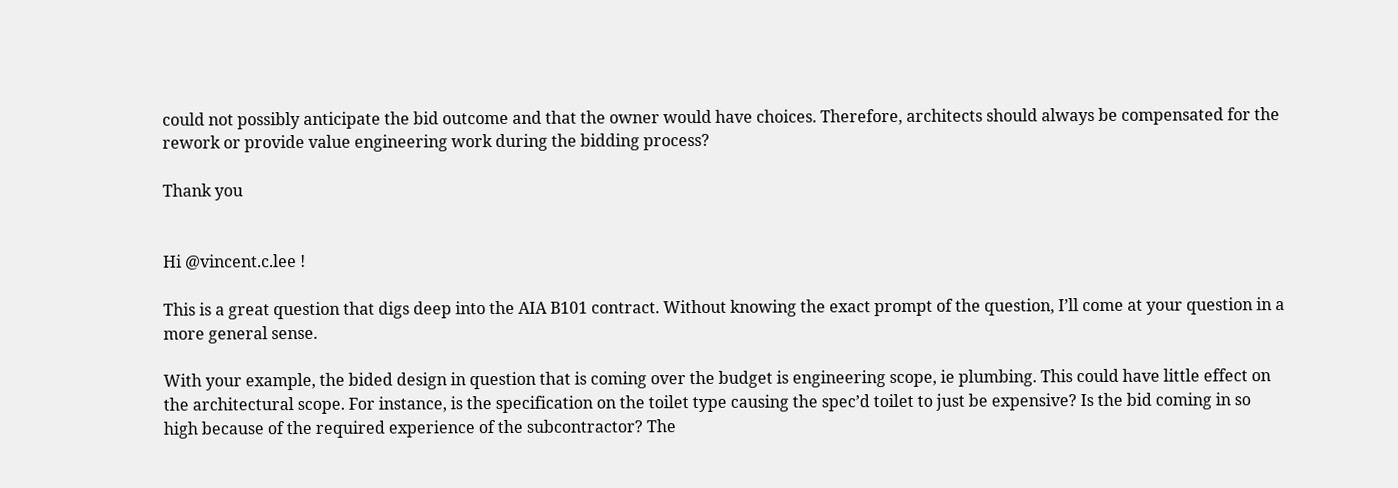could not possibly anticipate the bid outcome and that the owner would have choices. Therefore, architects should always be compensated for the rework or provide value engineering work during the bidding process?

Thank you


Hi @vincent.c.lee !

This is a great question that digs deep into the AIA B101 contract. Without knowing the exact prompt of the question, I’ll come at your question in a more general sense.

With your example, the bided design in question that is coming over the budget is engineering scope, ie plumbing. This could have little effect on the architectural scope. For instance, is the specification on the toilet type causing the spec’d toilet to just be expensive? Is the bid coming in so high because of the required experience of the subcontractor? The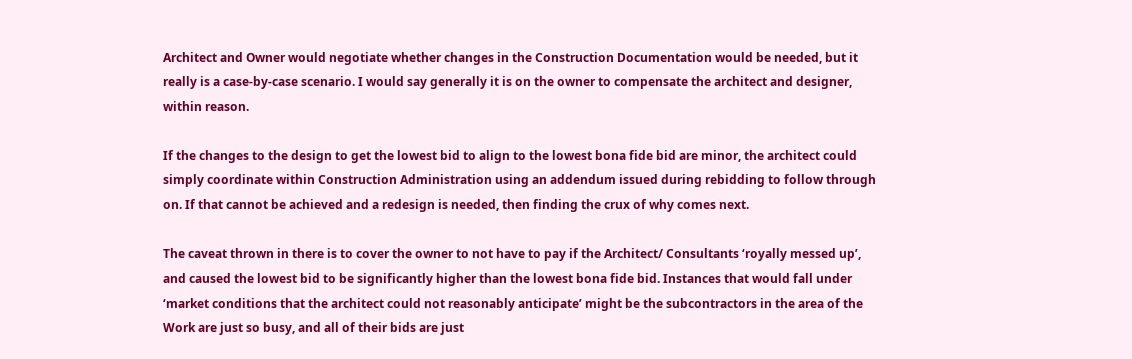Architect and Owner would negotiate whether changes in the Construction Documentation would be needed, but it really is a case-by-case scenario. I would say generally it is on the owner to compensate the architect and designer, within reason.

If the changes to the design to get the lowest bid to align to the lowest bona fide bid are minor, the architect could simply coordinate within Construction Administration using an addendum issued during rebidding to follow through on. If that cannot be achieved and a redesign is needed, then finding the crux of why comes next.

The caveat thrown in there is to cover the owner to not have to pay if the Architect/ Consultants ‘royally messed up’, and caused the lowest bid to be significantly higher than the lowest bona fide bid. Instances that would fall under ‘market conditions that the architect could not reasonably anticipate’ might be the subcontractors in the area of the Work are just so busy, and all of their bids are just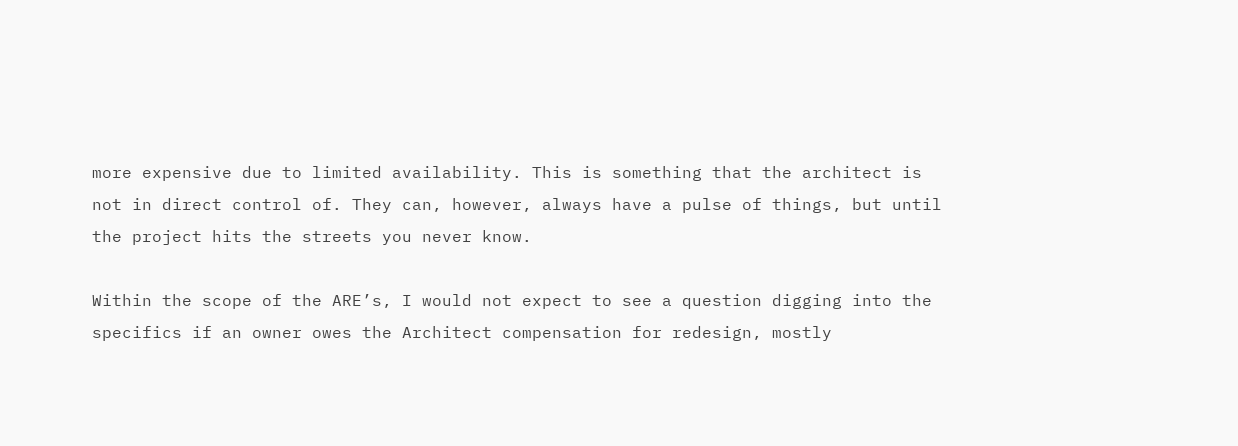more expensive due to limited availability. This is something that the architect is not in direct control of. They can, however, always have a pulse of things, but until the project hits the streets you never know.

Within the scope of the ARE’s, I would not expect to see a question digging into the specifics if an owner owes the Architect compensation for redesign, mostly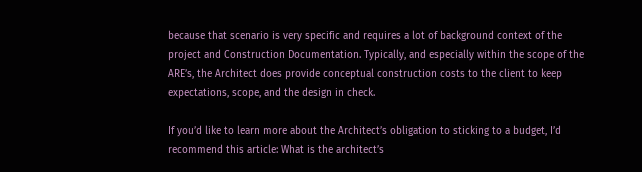because that scenario is very specific and requires a lot of background context of the project and Construction Documentation. Typically, and especially within the scope of the ARE’s, the Architect does provide conceptual construction costs to the client to keep expectations, scope, and the design in check.

If you’d like to learn more about the Architect’s obligation to sticking to a budget, I’d recommend this article: What is the architect’s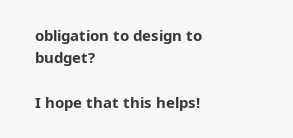obligation to design to budget?

I hope that this helps!